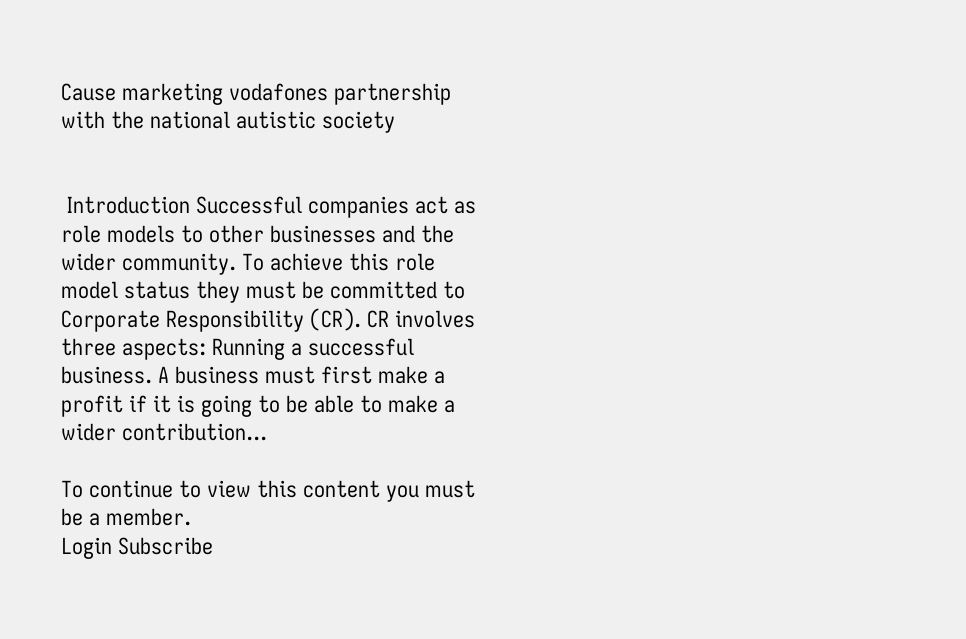Cause marketing vodafones partnership with the national autistic society


 Introduction Successful companies act as role models to other businesses and the wider community. To achieve this role model status they must be committed to Corporate Responsibility (CR). CR involves three aspects: Running a successful business. A business must first make a profit if it is going to be able to make a wider contribution...

To continue to view this content you must be a member.
Login Subscribe